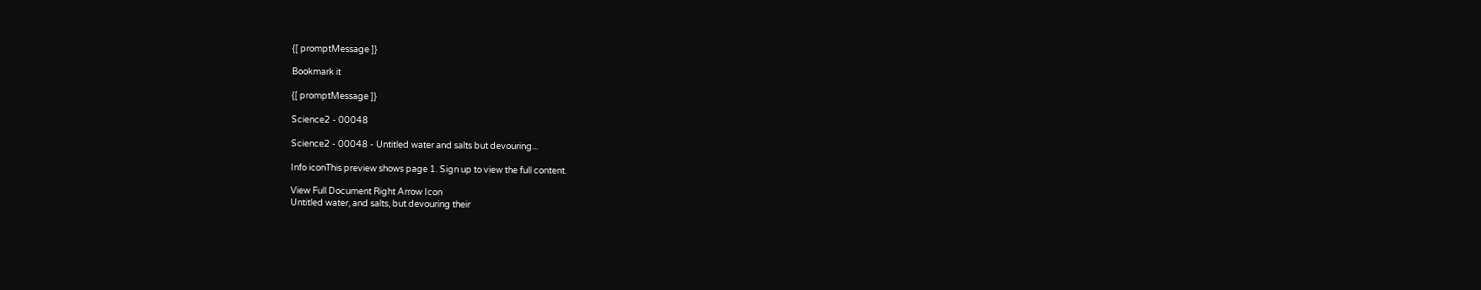{[ promptMessage ]}

Bookmark it

{[ promptMessage ]}

Science2 - 00048

Science2 - 00048 - Untitled water and salts but devouring...

Info iconThis preview shows page 1. Sign up to view the full content.

View Full Document Right Arrow Icon
Untitled water, and salts, but devouring their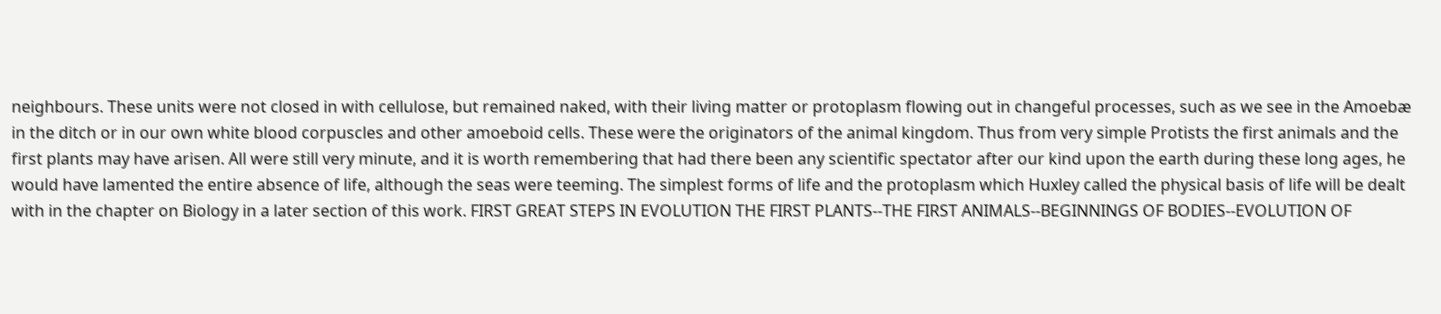neighbours. These units were not closed in with cellulose, but remained naked, with their living matter or protoplasm flowing out in changeful processes, such as we see in the Amoebæ in the ditch or in our own white blood corpuscles and other amoeboid cells. These were the originators of the animal kingdom. Thus from very simple Protists the first animals and the first plants may have arisen. All were still very minute, and it is worth remembering that had there been any scientific spectator after our kind upon the earth during these long ages, he would have lamented the entire absence of life, although the seas were teeming. The simplest forms of life and the protoplasm which Huxley called the physical basis of life will be dealt with in the chapter on Biology in a later section of this work. FIRST GREAT STEPS IN EVOLUTION THE FIRST PLANTS--THE FIRST ANIMALS--BEGINNINGS OF BODIES--EVOLUTION OF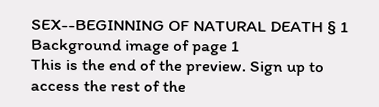SEX--BEGINNING OF NATURAL DEATH § 1
Background image of page 1
This is the end of the preview. Sign up to access the rest of the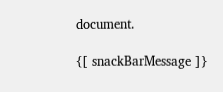document.

{[ snackBarMessage ]}